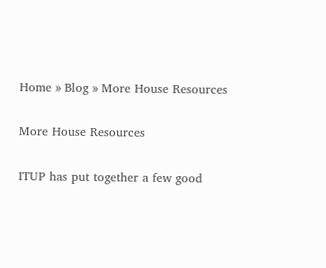Home » Blog » More House Resources

More House Resources

ITUP has put together a few good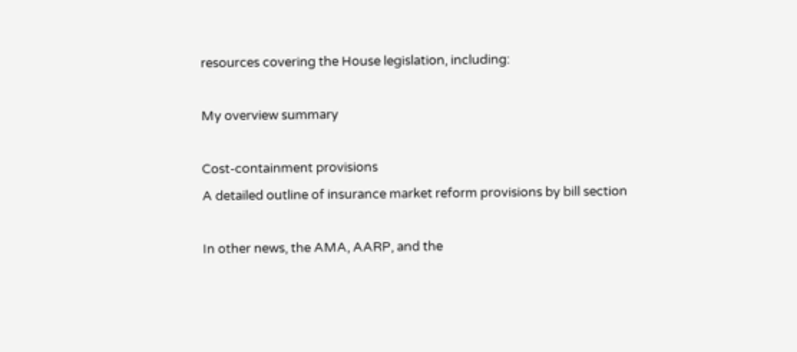resources covering the House legislation, including:

My overview summary

Cost-containment provisions
A detailed outline of insurance market reform provisions by bill section

In other news, the AMA, AARP, and the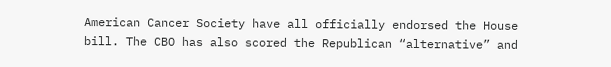American Cancer Society have all officially endorsed the House bill. The CBO has also scored the Republican “alternative” and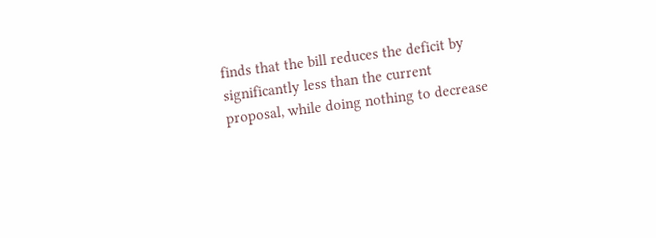finds that the bill reduces the deficit by significantly less than the current proposal, while doing nothing to decrease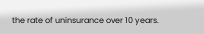the rate of uninsurance over 10 years.